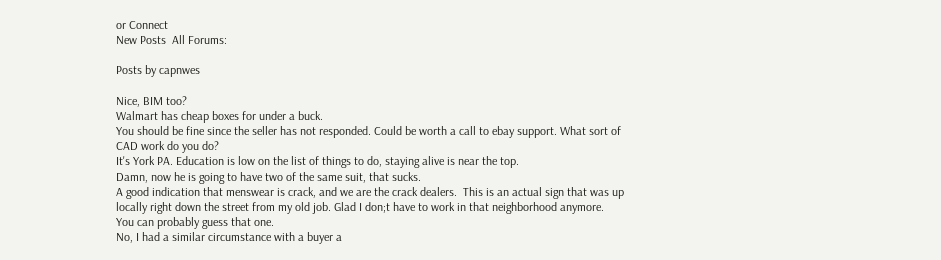or Connect
New Posts  All Forums:

Posts by capnwes

Nice, BIM too?
Walmart has cheap boxes for under a buck.
You should be fine since the seller has not responded. Could be worth a call to ebay support. What sort of CAD work do you do?
It's York PA. Education is low on the list of things to do, staying alive is near the top.
Damn, now he is going to have two of the same suit, that sucks.
A good indication that menswear is crack, and we are the crack dealers.  This is an actual sign that was up locally right down the street from my old job. Glad I don;t have to work in that neighborhood anymore.
You can probably guess that one.
No, I had a similar circumstance with a buyer a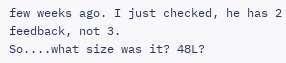few weeks ago. I just checked, he has 2 feedback, not 3.
So....what size was it? 48L?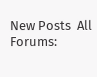New Posts  All Forums: